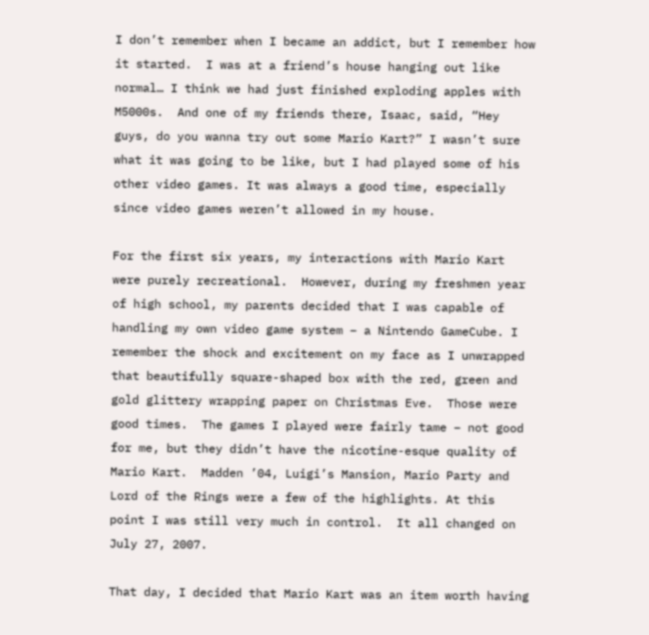I don’t remember when I became an addict, but I remember how it started.  I was at a friend’s house hanging out like normal… I think we had just finished exploding apples with M5000s.  And one of my friends there, Isaac, said, “Hey guys, do you wanna try out some Mario Kart?” I wasn’t sure what it was going to be like, but I had played some of his other video games. It was always a good time, especially since video games weren’t allowed in my house.

For the first six years, my interactions with Mario Kart were purely recreational.  However, during my freshmen year of high school, my parents decided that I was capable of handling my own video game system – a Nintendo GameCube. I remember the shock and excitement on my face as I unwrapped that beautifully square-shaped box with the red, green and gold glittery wrapping paper on Christmas Eve.  Those were good times.  The games I played were fairly tame – not good for me, but they didn’t have the nicotine-esque quality of Mario Kart.  Madden ’04, Luigi’s Mansion, Mario Party and Lord of the Rings were a few of the highlights. At this point I was still very much in control.  It all changed on July 27, 2007.

That day, I decided that Mario Kart was an item worth having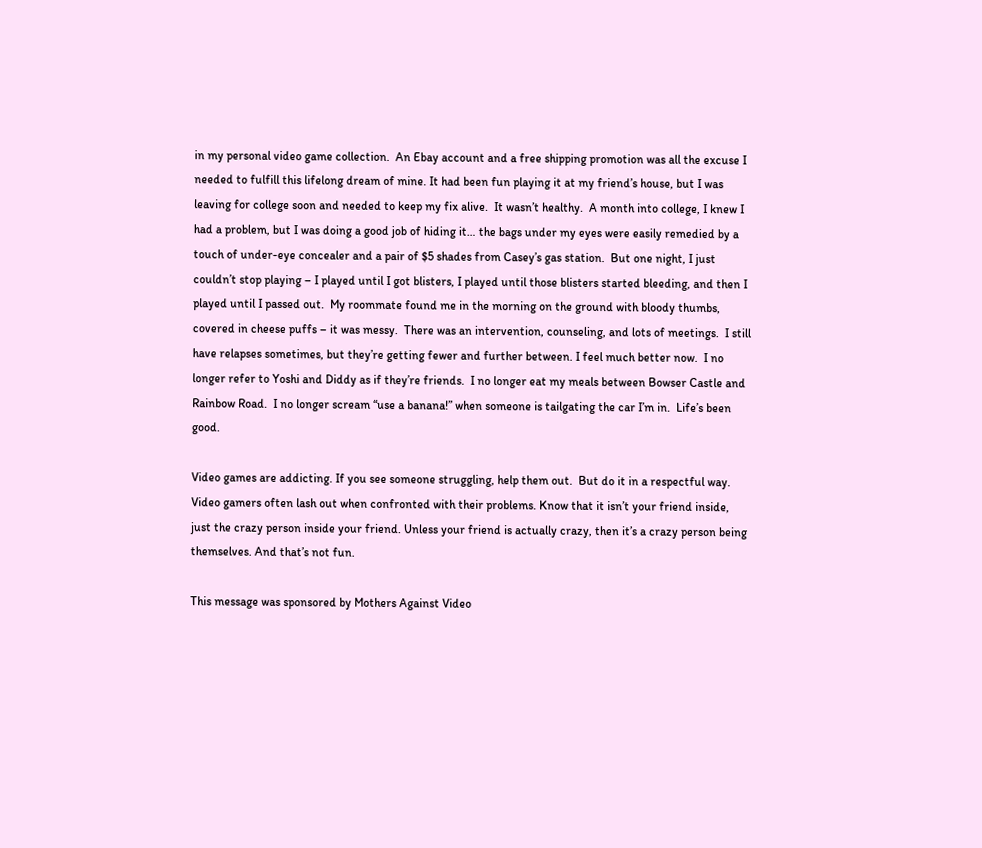in my personal video game collection.  An Ebay account and a free shipping promotion was all the excuse I needed to fulfill this lifelong dream of mine. It had been fun playing it at my friend’s house, but I was leaving for college soon and needed to keep my fix alive.  It wasn’t healthy.  A month into college, I knew I had a problem, but I was doing a good job of hiding it… the bags under my eyes were easily remedied by a touch of under-eye concealer and a pair of $5 shades from Casey’s gas station.  But one night, I just couldn’t stop playing – I played until I got blisters, I played until those blisters started bleeding, and then I played until I passed out.  My roommate found me in the morning on the ground with bloody thumbs, covered in cheese puffs – it was messy.  There was an intervention, counseling, and lots of meetings.  I still have relapses sometimes, but they’re getting fewer and further between. I feel much better now.  I no longer refer to Yoshi and Diddy as if they’re friends.  I no longer eat my meals between Bowser Castle and Rainbow Road.  I no longer scream “use a banana!” when someone is tailgating the car I’m in.  Life’s been good.

Video games are addicting. If you see someone struggling, help them out.  But do it in a respectful way.  Video gamers often lash out when confronted with their problems. Know that it isn’t your friend inside, just the crazy person inside your friend. Unless your friend is actually crazy, then it’s a crazy person being themselves. And that’s not fun.

This message was sponsored by Mothers Against Video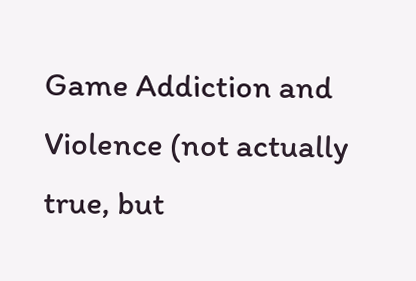Game Addiction and Violence (not actually true, but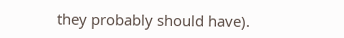they probably should have).